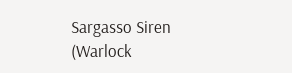Sargasso Siren (Warlock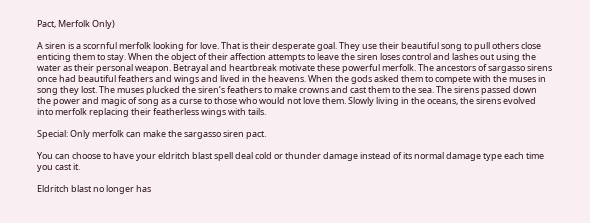Pact, Merfolk Only)

A siren is a scornful merfolk looking for love. That is their desperate goal. They use their beautiful song to pull others close enticing them to stay. When the object of their affection attempts to leave the siren loses control and lashes out using the water as their personal weapon. Betrayal and heartbreak motivate these powerful merfolk. The ancestors of sargasso sirens once had beautiful feathers and wings and lived in the heavens. When the gods asked them to compete with the muses in song they lost. The muses plucked the siren’s feathers to make crowns and cast them to the sea. The sirens passed down the power and magic of song as a curse to those who would not love them. Slowly living in the oceans, the sirens evolved into merfolk replacing their featherless wings with tails.

Special: Only merfolk can make the sargasso siren pact.

You can choose to have your eldritch blast spell deal cold or thunder damage instead of its normal damage type each time you cast it.

Eldritch blast no longer has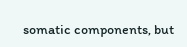somatic components, but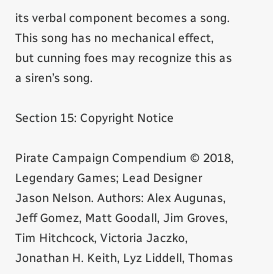its verbal component becomes a song. This song has no mechanical effect, but cunning foes may recognize this as a siren’s song.

Section 15: Copyright Notice

Pirate Campaign Compendium © 2018, Legendary Games; Lead Designer Jason Nelson. Authors: Alex Augunas, Jeff Gomez, Matt Goodall, Jim Groves, Tim Hitchcock, Victoria Jaczko, Jonathan H. Keith, Lyz Liddell, Thomas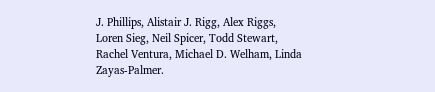J. Phillips, Alistair J. Rigg, Alex Riggs, Loren Sieg, Neil Spicer, Todd Stewart, Rachel Ventura, Michael D. Welham, Linda Zayas-Palmer.